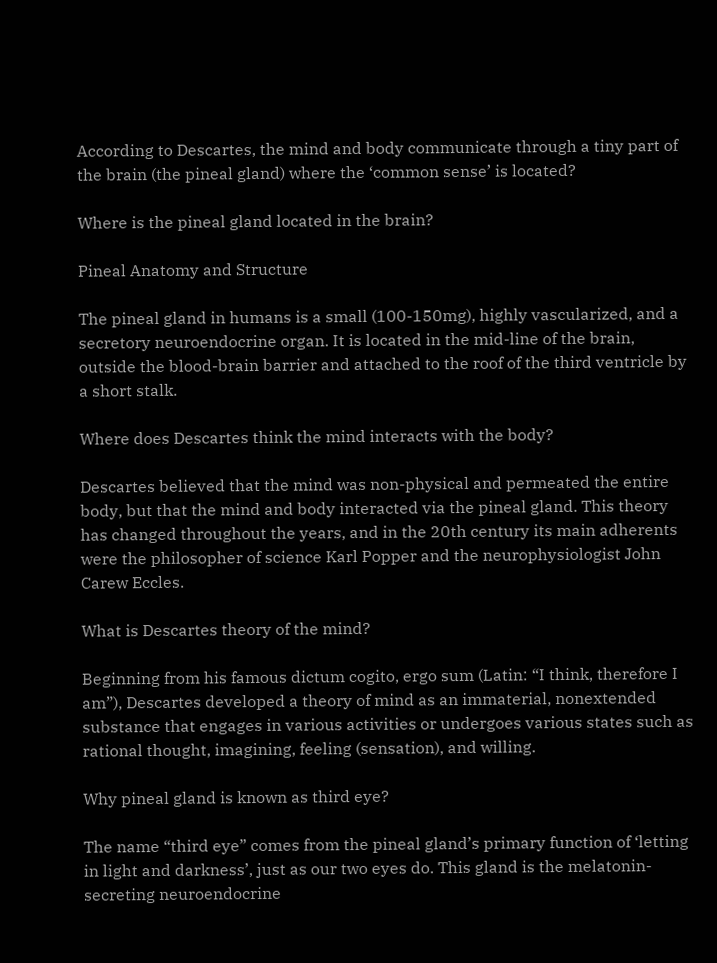According to Descartes, the mind and body communicate through a tiny part of the brain (the pineal gland) where the ‘common sense’ is located?

Where is the pineal gland located in the brain?

Pineal Anatomy and Structure

The pineal gland in humans is a small (100-150mg), highly vascularized, and a secretory neuroendocrine organ. It is located in the mid-line of the brain, outside the blood-brain barrier and attached to the roof of the third ventricle by a short stalk.

Where does Descartes think the mind interacts with the body?

Descartes believed that the mind was non-physical and permeated the entire body, but that the mind and body interacted via the pineal gland. This theory has changed throughout the years, and in the 20th century its main adherents were the philosopher of science Karl Popper and the neurophysiologist John Carew Eccles.

What is Descartes theory of the mind?

Beginning from his famous dictum cogito, ergo sum (Latin: “I think, therefore I am”), Descartes developed a theory of mind as an immaterial, nonextended substance that engages in various activities or undergoes various states such as rational thought, imagining, feeling (sensation), and willing.

Why pineal gland is known as third eye?

The name “third eye” comes from the pineal gland’s primary function of ‘letting in light and darkness’, just as our two eyes do. This gland is the melatonin-secreting neuroendocrine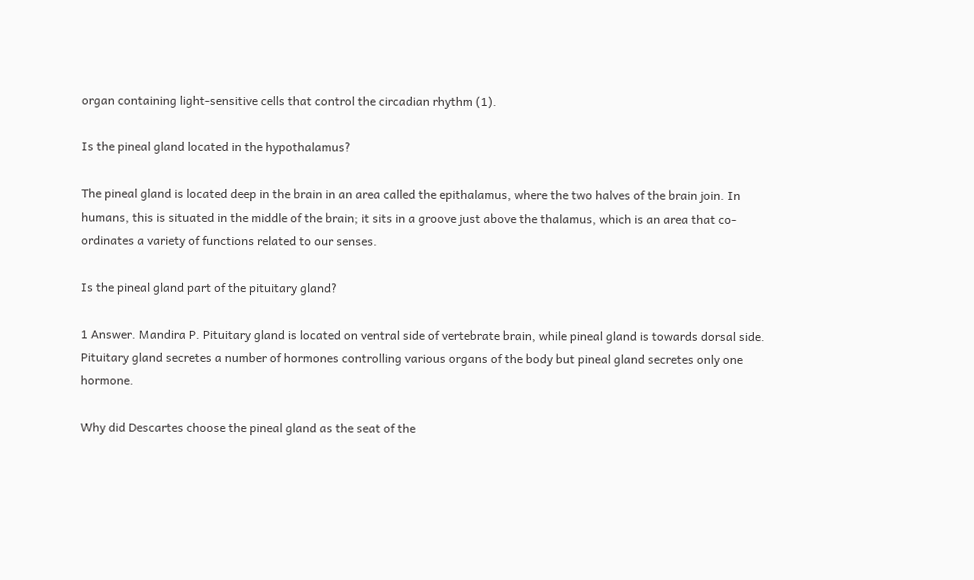organ containing light-sensitive cells that control the circadian rhythm (1).

Is the pineal gland located in the hypothalamus?

The pineal gland is located deep in the brain in an area called the epithalamus, where the two halves of the brain join. In humans, this is situated in the middle of the brain; it sits in a groove just above the thalamus, which is an area that co-ordinates a variety of functions related to our senses.

Is the pineal gland part of the pituitary gland?

1 Answer. Mandira P. Pituitary gland is located on ventral side of vertebrate brain, while pineal gland is towards dorsal side. Pituitary gland secretes a number of hormones controlling various organs of the body but pineal gland secretes only one hormone.

Why did Descartes choose the pineal gland as the seat of the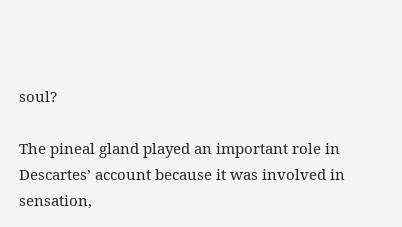soul?

The pineal gland played an important role in Descartes’ account because it was involved in sensation,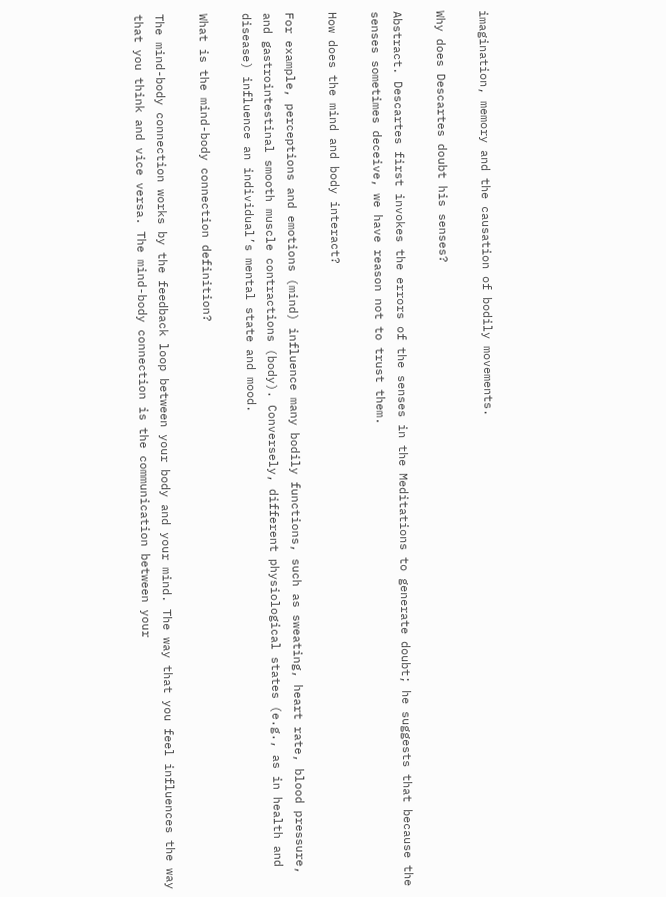imagination, memory and the causation of bodily movements.

Why does Descartes doubt his senses?

Abstract. Descartes first invokes the errors of the senses in the Meditations to generate doubt; he suggests that because the senses sometimes deceive, we have reason not to trust them.

How does the mind and body interact?

For example, perceptions and emotions (mind) influence many bodily functions, such as sweating, heart rate, blood pressure, and gastrointestinal smooth muscle contractions (body). Conversely, different physiological states (e.g., as in health and disease) influence an individual’s mental state and mood.

What is the mind-body connection definition?

The mind-body connection works by the feedback loop between your body and your mind. The way that you feel influences the way that you think and vice versa. The mind-body connection is the communication between your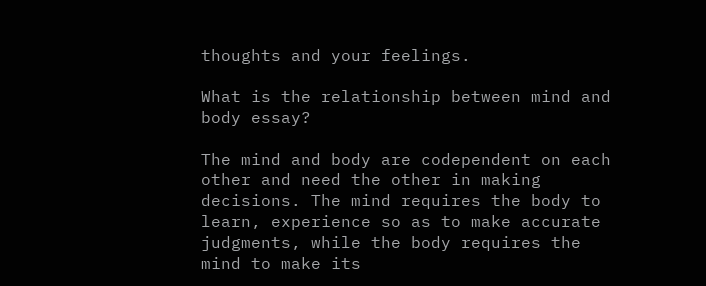thoughts and your feelings.

What is the relationship between mind and body essay?

The mind and body are codependent on each other and need the other in making decisions. The mind requires the body to learn, experience so as to make accurate judgments, while the body requires the mind to make its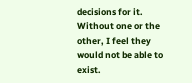decisions for it. Without one or the other, I feel they would not be able to exist.